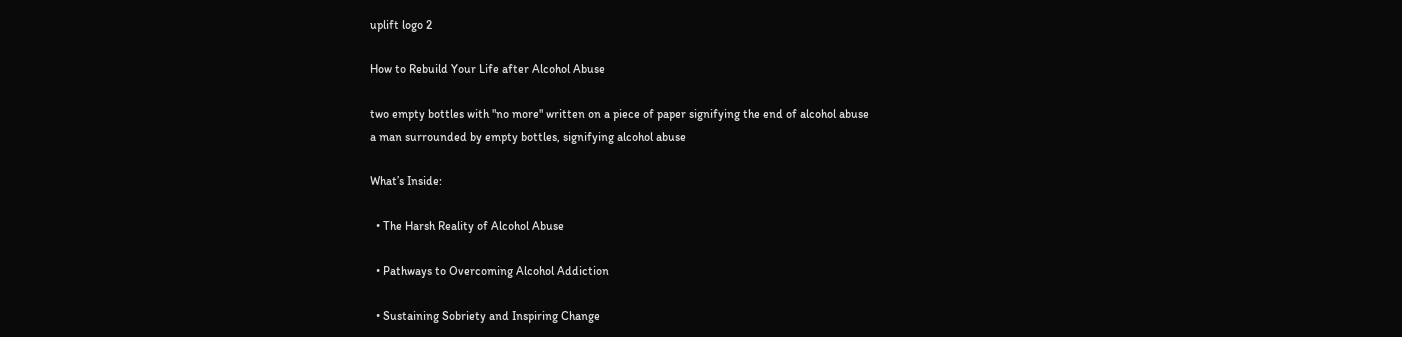uplift logo 2

How to Rebuild Your Life after Alcohol Abuse

two empty bottles with "no more" written on a piece of paper signifying the end of alcohol abuse
a man surrounded by empty bottles, signifying alcohol abuse

What’s Inside:

  • The Harsh Reality of Alcohol Abuse

  • Pathways to Overcoming Alcohol Addiction

  • Sustaining Sobriety and Inspiring Change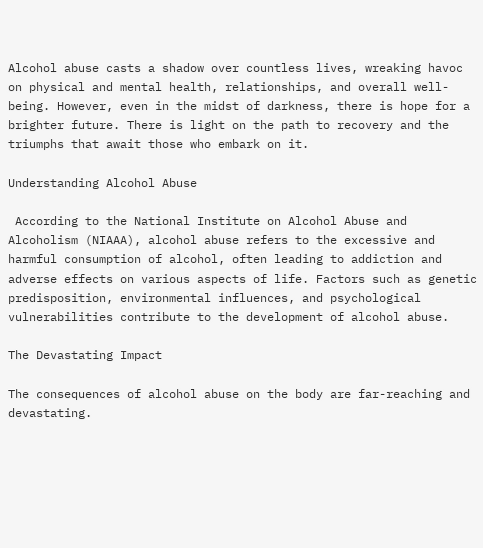Alcohol abuse casts a shadow over countless lives, wreaking havoc on physical and mental health, relationships, and overall well-being. However, even in the midst of darkness, there is hope for a brighter future. There is light on the path to recovery and the triumphs that await those who embark on it.

Understanding Alcohol Abuse

 According to the National Institute on Alcohol Abuse and Alcoholism (NIAAA), alcohol abuse refers to the excessive and harmful consumption of alcohol, often leading to addiction and adverse effects on various aspects of life. Factors such as genetic predisposition, environmental influences, and psychological vulnerabilities contribute to the development of alcohol abuse.

The Devastating Impact

The consequences of alcohol abuse on the body are far-reaching and devastating.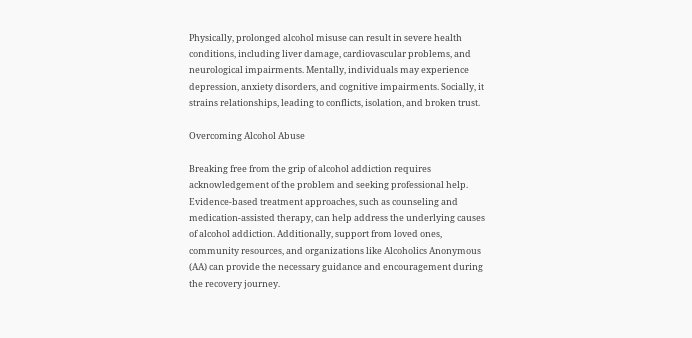Physically, prolonged alcohol misuse can result in severe health conditions, including liver damage, cardiovascular problems, and neurological impairments. Mentally, individuals may experience depression, anxiety disorders, and cognitive impairments. Socially, it strains relationships, leading to conflicts, isolation, and broken trust.

Overcoming Alcohol Abuse

Breaking free from the grip of alcohol addiction requires acknowledgement of the problem and seeking professional help. Evidence-based treatment approaches, such as counseling and medication-assisted therapy, can help address the underlying causes of alcohol addiction. Additionally, support from loved ones, community resources, and organizations like Alcoholics Anonymous (AA) can provide the necessary guidance and encouragement during the recovery journey.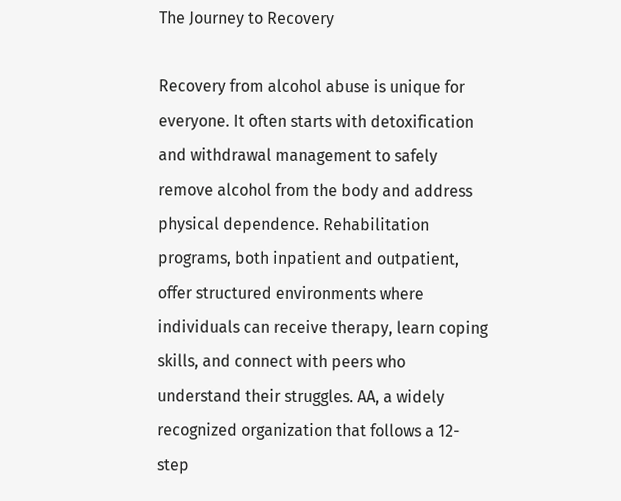The Journey to Recovery

Recovery from alcohol abuse is unique for everyone. It often starts with detoxification and withdrawal management to safely remove alcohol from the body and address physical dependence. Rehabilitation programs, both inpatient and outpatient, offer structured environments where individuals can receive therapy, learn coping skills, and connect with peers who understand their struggles. AA, a widely recognized organization that follows a 12-step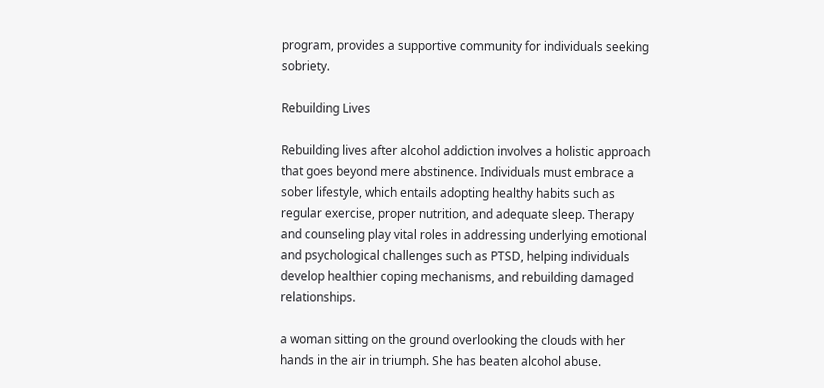program, provides a supportive community for individuals seeking sobriety.

Rebuilding Lives

Rebuilding lives after alcohol addiction involves a holistic approach that goes beyond mere abstinence. Individuals must embrace a sober lifestyle, which entails adopting healthy habits such as regular exercise, proper nutrition, and adequate sleep. Therapy and counseling play vital roles in addressing underlying emotional and psychological challenges such as PTSD, helping individuals develop healthier coping mechanisms, and rebuilding damaged relationships.

a woman sitting on the ground overlooking the clouds with her hands in the air in triumph. She has beaten alcohol abuse.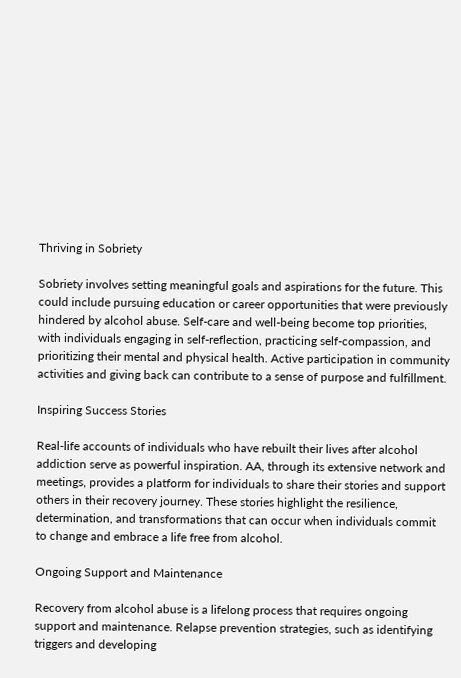Thriving in Sobriety

Sobriety involves setting meaningful goals and aspirations for the future. This could include pursuing education or career opportunities that were previously hindered by alcohol abuse. Self-care and well-being become top priorities, with individuals engaging in self-reflection, practicing self-compassion, and prioritizing their mental and physical health. Active participation in community activities and giving back can contribute to a sense of purpose and fulfillment.

Inspiring Success Stories

Real-life accounts of individuals who have rebuilt their lives after alcohol addiction serve as powerful inspiration. AA, through its extensive network and meetings, provides a platform for individuals to share their stories and support others in their recovery journey. These stories highlight the resilience, determination, and transformations that can occur when individuals commit to change and embrace a life free from alcohol.

Ongoing Support and Maintenance

Recovery from alcohol abuse is a lifelong process that requires ongoing support and maintenance. Relapse prevention strategies, such as identifying triggers and developing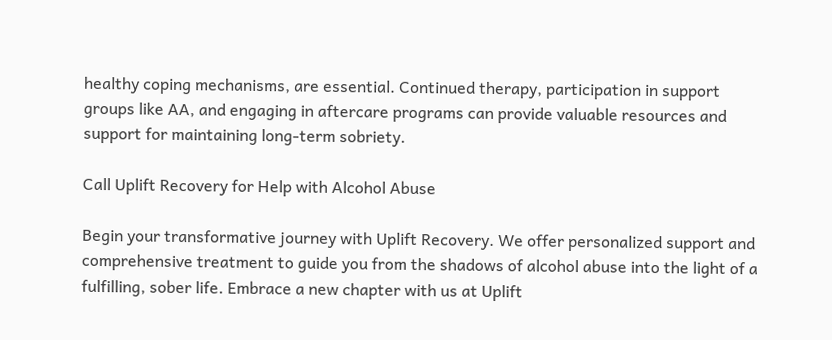healthy coping mechanisms, are essential. Continued therapy, participation in support groups like AA, and engaging in aftercare programs can provide valuable resources and support for maintaining long-term sobriety.

Call Uplift Recovery for Help with Alcohol Abuse

Begin your transformative journey with Uplift Recovery. We offer personalized support and comprehensive treatment to guide you from the shadows of alcohol abuse into the light of a fulfilling, sober life. Embrace a new chapter with us at Uplift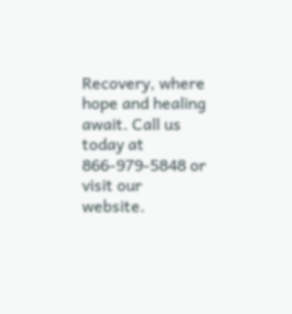Recovery, where hope and healing await. Call us today at 866-979-5848 or visit our website.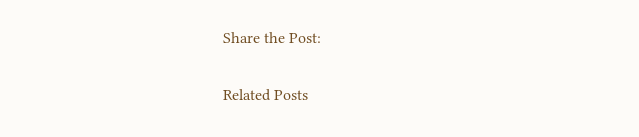Share the Post:

Related Posts